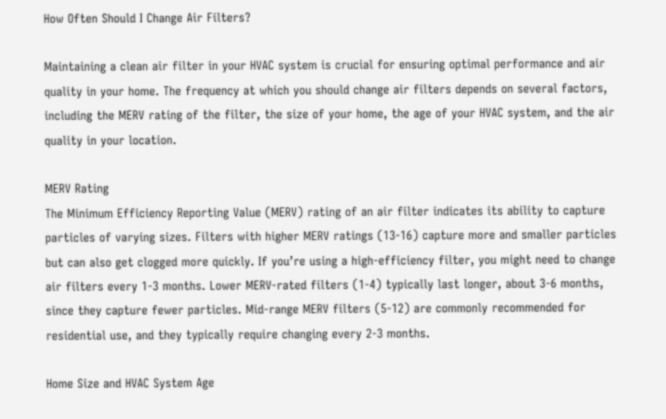How Often Should I Change Air Filters?

Maintaining a clean air filter in your HVAC system is crucial for ensuring optimal performance and air quality in your home. The frequency at which you should change air filters depends on several factors, including the MERV rating of the filter, the size of your home, the age of your HVAC system, and the air quality in your location.

MERV Rating
The Minimum Efficiency Reporting Value (MERV) rating of an air filter indicates its ability to capture particles of varying sizes. Filters with higher MERV ratings (13-16) capture more and smaller particles but can also get clogged more quickly. If you’re using a high-efficiency filter, you might need to change air filters every 1-3 months. Lower MERV-rated filters (1-4) typically last longer, about 3-6 months, since they capture fewer particles. Mid-range MERV filters (5-12) are commonly recommended for residential use, and they typically require changing every 2-3 months.

Home Size and HVAC System Age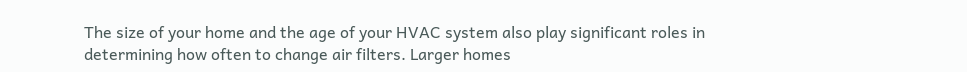The size of your home and the age of your HVAC system also play significant roles in determining how often to change air filters. Larger homes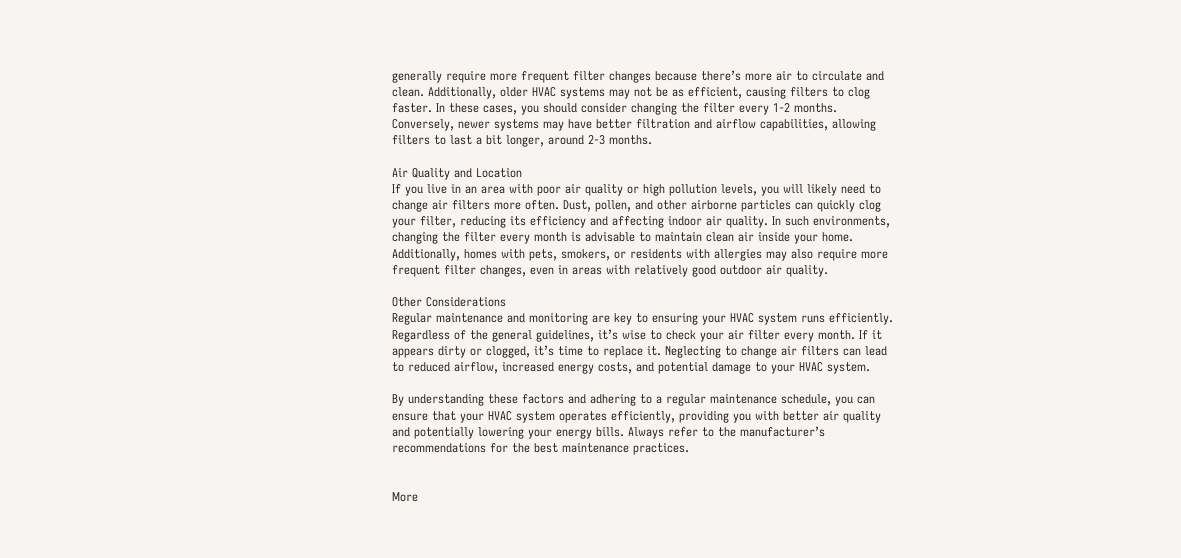generally require more frequent filter changes because there’s more air to circulate and clean. Additionally, older HVAC systems may not be as efficient, causing filters to clog faster. In these cases, you should consider changing the filter every 1-2 months. Conversely, newer systems may have better filtration and airflow capabilities, allowing filters to last a bit longer, around 2-3 months.

Air Quality and Location
If you live in an area with poor air quality or high pollution levels, you will likely need to change air filters more often. Dust, pollen, and other airborne particles can quickly clog your filter, reducing its efficiency and affecting indoor air quality. In such environments, changing the filter every month is advisable to maintain clean air inside your home. Additionally, homes with pets, smokers, or residents with allergies may also require more frequent filter changes, even in areas with relatively good outdoor air quality.

Other Considerations
Regular maintenance and monitoring are key to ensuring your HVAC system runs efficiently. Regardless of the general guidelines, it’s wise to check your air filter every month. If it appears dirty or clogged, it’s time to replace it. Neglecting to change air filters can lead to reduced airflow, increased energy costs, and potential damage to your HVAC system.

By understanding these factors and adhering to a regular maintenance schedule, you can ensure that your HVAC system operates efficiently, providing you with better air quality and potentially lowering your energy bills. Always refer to the manufacturer’s recommendations for the best maintenance practices.


More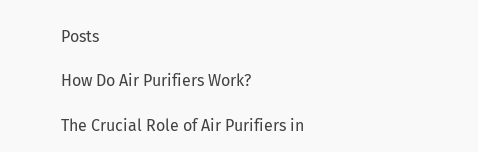Posts

How Do Air Purifiers Work?

The Crucial Role of Air Purifiers in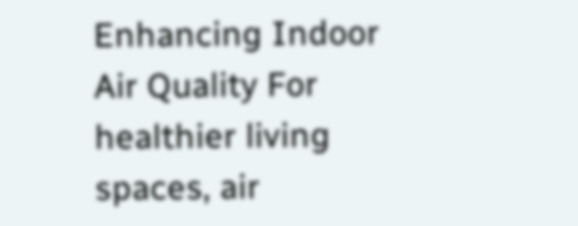Enhancing Indoor Air Quality For healthier living spaces, air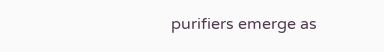purifiers emerge as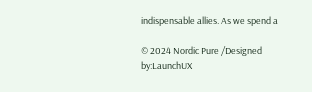indispensable allies. As we spend a

© 2024 Nordic Pure /Designed by:LaunchUX